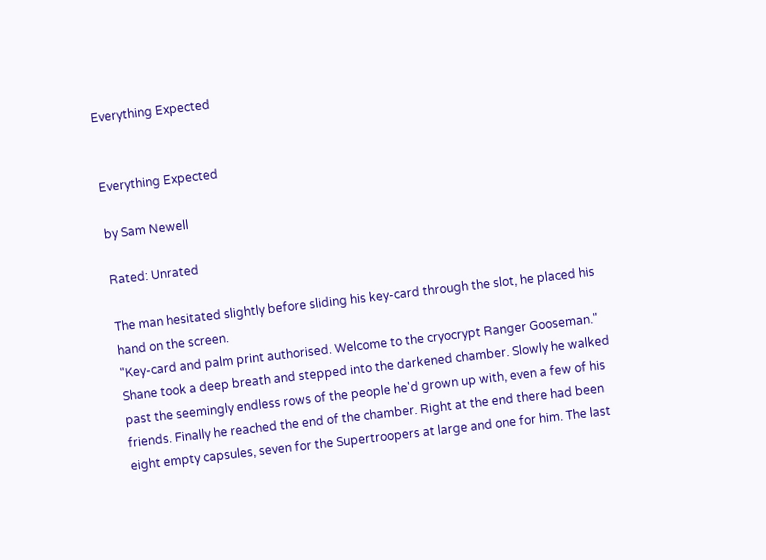Everything Expected


Everything Expected

by Sam Newell

Rated: Unrated

The man hesitated slightly before sliding his key-card through the slot, he placed his hand on the screen.
"Key-card and palm print authorised. Welcome to the cryocrypt Ranger Gooseman." Shane took a deep breath and stepped into the darkened chamber. Slowly he walked past the seemingly endless rows of the people he'd grown up with, even a few of his friends. Finally he reached the end of the chamber. Right at the end there had been eight empty capsules, seven for the Supertroopers at large and one for him. The last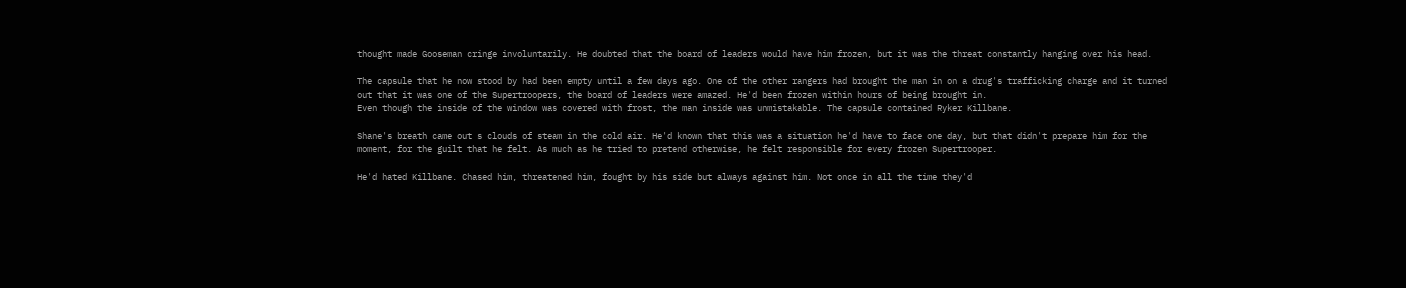thought made Gooseman cringe involuntarily. He doubted that the board of leaders would have him frozen, but it was the threat constantly hanging over his head.

The capsule that he now stood by had been empty until a few days ago. One of the other rangers had brought the man in on a drug's trafficking charge and it turned out that it was one of the Supertroopers, the board of leaders were amazed. He'd been frozen within hours of being brought in.
Even though the inside of the window was covered with frost, the man inside was unmistakable. The capsule contained Ryker Killbane.

Shane's breath came out s clouds of steam in the cold air. He'd known that this was a situation he'd have to face one day, but that didn't prepare him for the moment, for the guilt that he felt. As much as he tried to pretend otherwise, he felt responsible for every frozen Supertrooper.

He'd hated Killbane. Chased him, threatened him, fought by his side but always against him. Not once in all the time they'd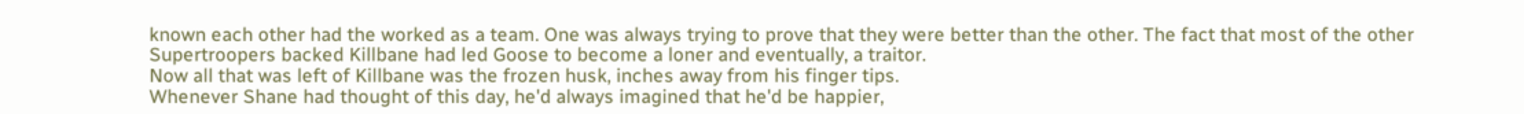known each other had the worked as a team. One was always trying to prove that they were better than the other. The fact that most of the other Supertroopers backed Killbane had led Goose to become a loner and eventually, a traitor.
Now all that was left of Killbane was the frozen husk, inches away from his finger tips.
Whenever Shane had thought of this day, he'd always imagined that he'd be happier,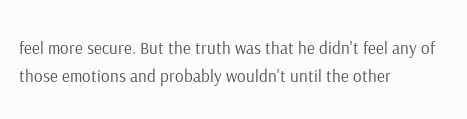feel more secure. But the truth was that he didn't feel any of those emotions and probably wouldn't until the other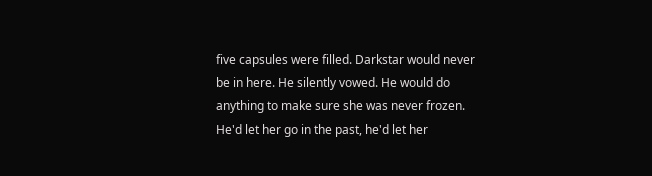five capsules were filled. Darkstar would never be in here. He silently vowed. He would do anything to make sure she was never frozen. He'd let her go in the past, he'd let her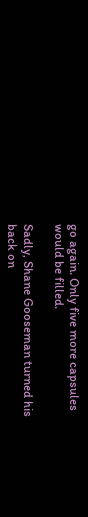go again. Only five more capsules would be filled.

Sadly, Shane Gooseman turned his back on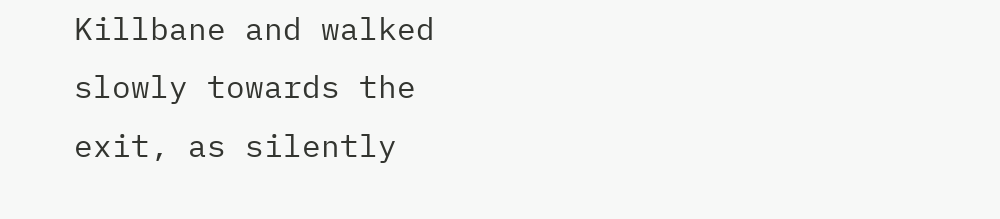Killbane and walked slowly towards the exit, as silently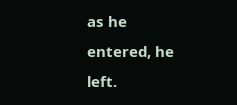as he entered, he left.